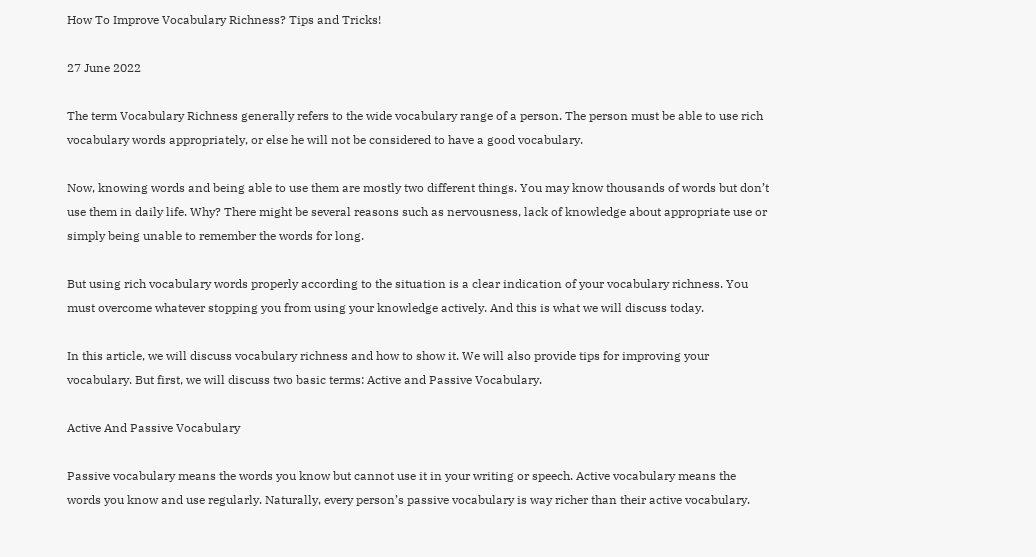How To Improve Vocabulary Richness? Tips and Tricks!

27 June 2022

The term Vocabulary Richness generally refers to the wide vocabulary range of a person. The person must be able to use rich vocabulary words appropriately, or else he will not be considered to have a good vocabulary.

Now, knowing words and being able to use them are mostly two different things. You may know thousands of words but don’t use them in daily life. Why? There might be several reasons such as nervousness, lack of knowledge about appropriate use or simply being unable to remember the words for long.

But using rich vocabulary words properly according to the situation is a clear indication of your vocabulary richness. You must overcome whatever stopping you from using your knowledge actively. And this is what we will discuss today.

In this article, we will discuss vocabulary richness and how to show it. We will also provide tips for improving your vocabulary. But first, we will discuss two basic terms: Active and Passive Vocabulary.

Active And Passive Vocabulary

Passive vocabulary means the words you know but cannot use it in your writing or speech. Active vocabulary means the words you know and use regularly. Naturally, every person’s passive vocabulary is way richer than their active vocabulary.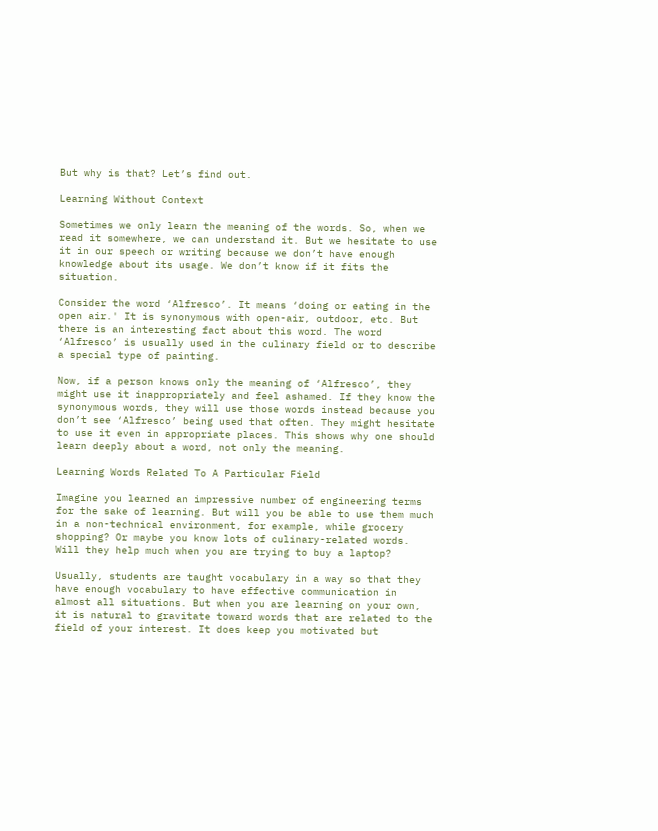But why is that? Let’s find out.

Learning Without Context

Sometimes we only learn the meaning of the words. So, when we read it somewhere, we can understand it. But we hesitate to use it in our speech or writing because we don’t have enough knowledge about its usage. We don’t know if it fits the situation.

Consider the word ‘Alfresco’. It means ‘doing or eating in the open air.' It is synonymous with open-air, outdoor, etc. But there is an interesting fact about this word. The word ‘Alfresco’ is usually used in the culinary field or to describe a special type of painting.

Now, if a person knows only the meaning of ‘Alfresco’, they might use it inappropriately and feel ashamed. If they know the synonymous words, they will use those words instead because you don’t see ‘Alfresco’ being used that often. They might hesitate to use it even in appropriate places. This shows why one should learn deeply about a word, not only the meaning.

Learning Words Related To A Particular Field

Imagine you learned an impressive number of engineering terms for the sake of learning. But will you be able to use them much in a non-technical environment, for example, while grocery shopping? Or maybe you know lots of culinary-related words. Will they help much when you are trying to buy a laptop?

Usually, students are taught vocabulary in a way so that they have enough vocabulary to have effective communication in almost all situations. But when you are learning on your own, it is natural to gravitate toward words that are related to the field of your interest. It does keep you motivated but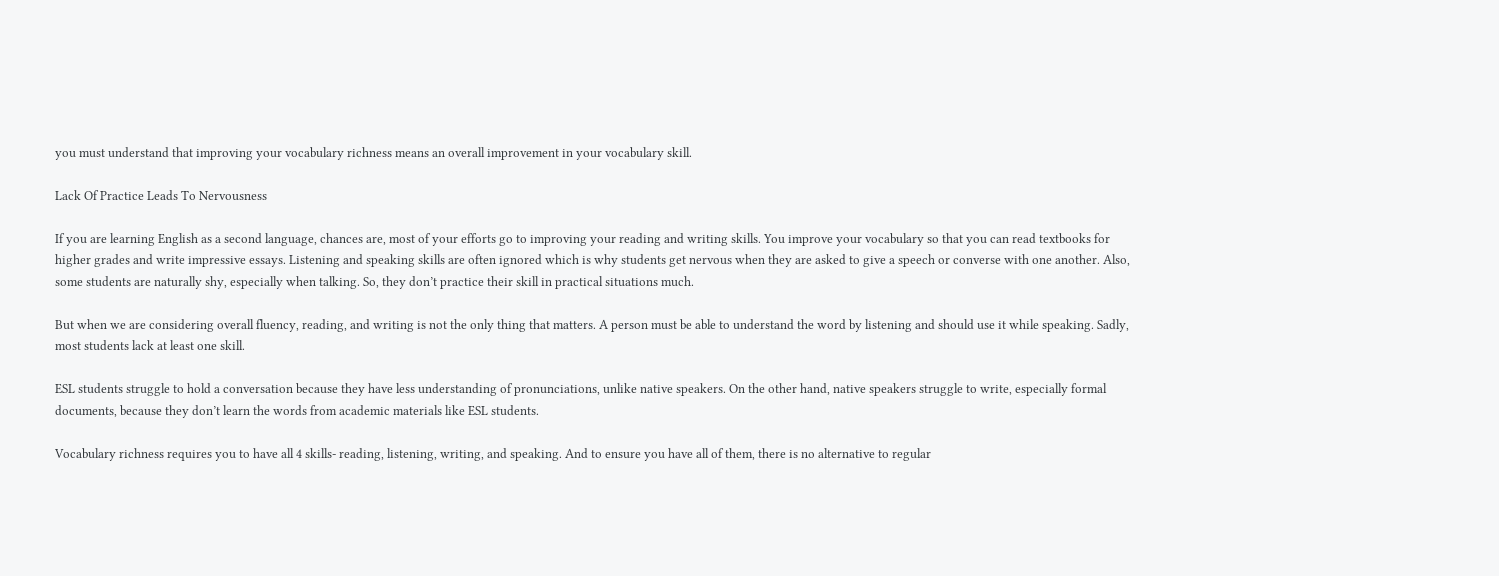you must understand that improving your vocabulary richness means an overall improvement in your vocabulary skill.

Lack Of Practice Leads To Nervousness

If you are learning English as a second language, chances are, most of your efforts go to improving your reading and writing skills. You improve your vocabulary so that you can read textbooks for higher grades and write impressive essays. Listening and speaking skills are often ignored which is why students get nervous when they are asked to give a speech or converse with one another. Also, some students are naturally shy, especially when talking. So, they don’t practice their skill in practical situations much.

But when we are considering overall fluency, reading, and writing is not the only thing that matters. A person must be able to understand the word by listening and should use it while speaking. Sadly, most students lack at least one skill.

ESL students struggle to hold a conversation because they have less understanding of pronunciations, unlike native speakers. On the other hand, native speakers struggle to write, especially formal documents, because they don’t learn the words from academic materials like ESL students.

Vocabulary richness requires you to have all 4 skills- reading, listening, writing, and speaking. And to ensure you have all of them, there is no alternative to regular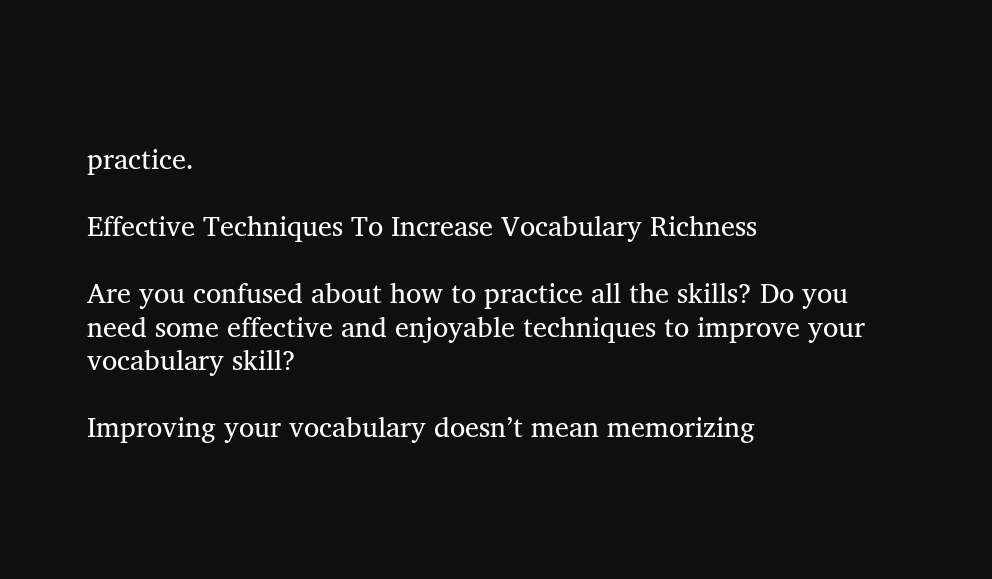practice.

Effective Techniques To Increase Vocabulary Richness

Are you confused about how to practice all the skills? Do you need some effective and enjoyable techniques to improve your vocabulary skill?

Improving your vocabulary doesn’t mean memorizing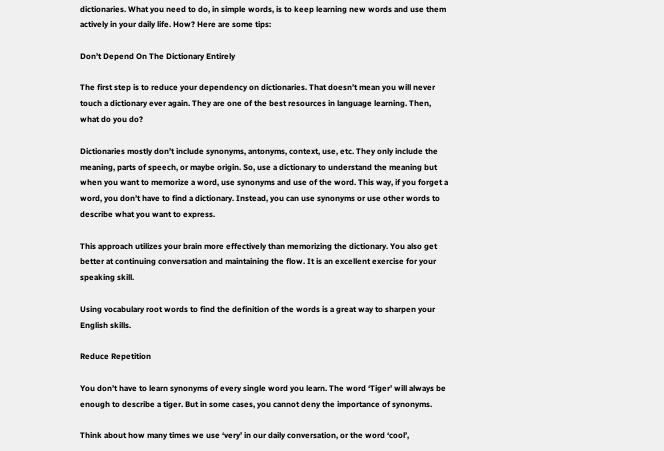dictionaries. What you need to do, in simple words, is to keep learning new words and use them actively in your daily life. How? Here are some tips:

Don’t Depend On The Dictionary Entirely

The first step is to reduce your dependency on dictionaries. That doesn’t mean you will never touch a dictionary ever again. They are one of the best resources in language learning. Then, what do you do?

Dictionaries mostly don’t include synonyms, antonyms, context, use, etc. They only include the meaning, parts of speech, or maybe origin. So, use a dictionary to understand the meaning but when you want to memorize a word, use synonyms and use of the word. This way, if you forget a word, you don’t have to find a dictionary. Instead, you can use synonyms or use other words to describe what you want to express.

This approach utilizes your brain more effectively than memorizing the dictionary. You also get better at continuing conversation and maintaining the flow. It is an excellent exercise for your speaking skill.

Using vocabulary root words to find the definition of the words is a great way to sharpen your English skills.

Reduce Repetition

You don’t have to learn synonyms of every single word you learn. The word ‘Tiger’ will always be enough to describe a tiger. But in some cases, you cannot deny the importance of synonyms.

Think about how many times we use ‘very’ in our daily conversation, or the word ‘cool’,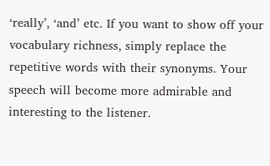‘really’, ‘and’ etc. If you want to show off your vocabulary richness, simply replace the repetitive words with their synonyms. Your speech will become more admirable and interesting to the listener.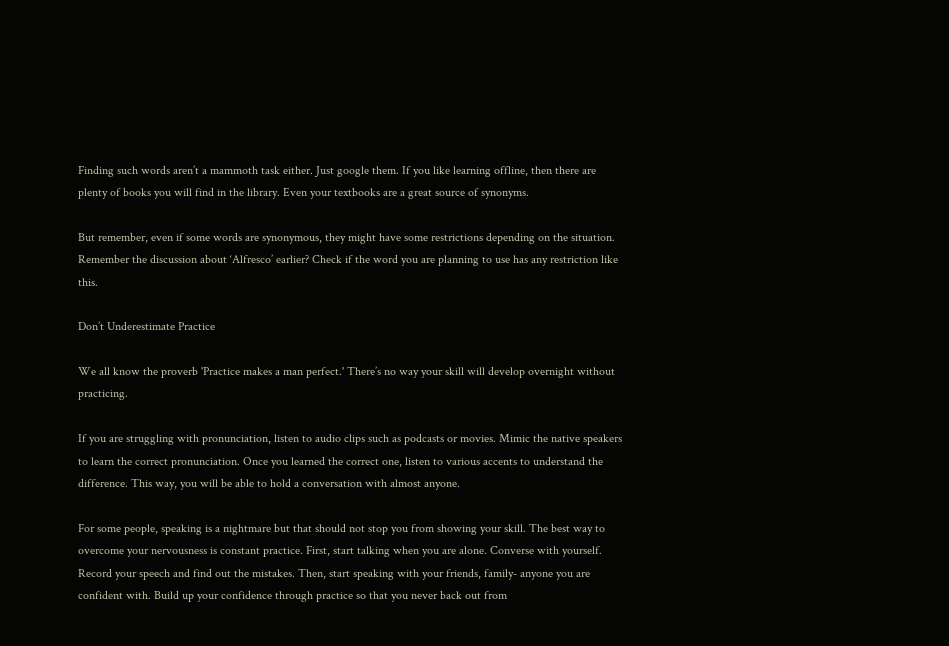Finding such words aren’t a mammoth task either. Just google them. If you like learning offline, then there are plenty of books you will find in the library. Even your textbooks are a great source of synonyms.

But remember, even if some words are synonymous, they might have some restrictions depending on the situation. Remember the discussion about ‘Alfresco’ earlier? Check if the word you are planning to use has any restriction like this.

Don’t Underestimate Practice

We all know the proverb 'Practice makes a man perfect.' There’s no way your skill will develop overnight without practicing.

If you are struggling with pronunciation, listen to audio clips such as podcasts or movies. Mimic the native speakers to learn the correct pronunciation. Once you learned the correct one, listen to various accents to understand the difference. This way, you will be able to hold a conversation with almost anyone.

For some people, speaking is a nightmare but that should not stop you from showing your skill. The best way to overcome your nervousness is constant practice. First, start talking when you are alone. Converse with yourself. Record your speech and find out the mistakes. Then, start speaking with your friends, family- anyone you are confident with. Build up your confidence through practice so that you never back out from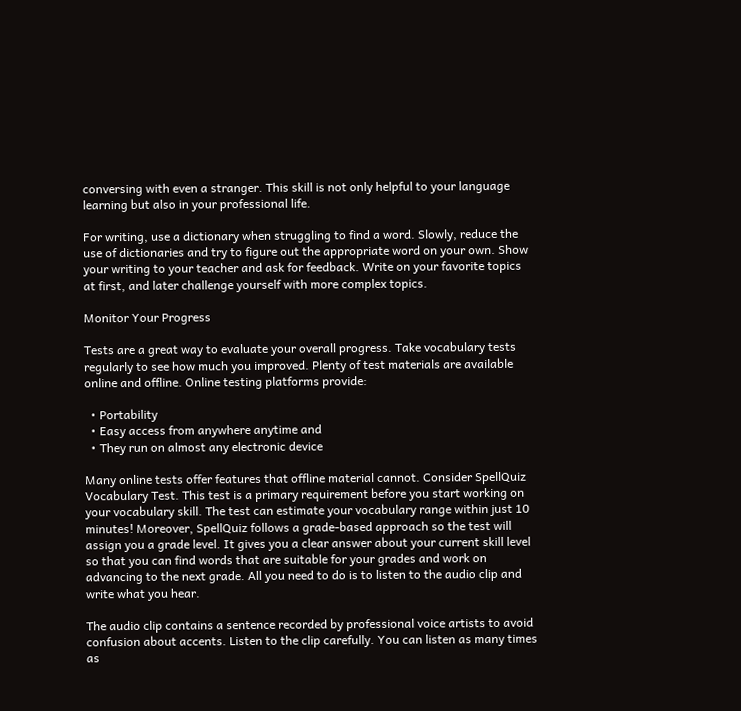conversing with even a stranger. This skill is not only helpful to your language learning but also in your professional life.

For writing, use a dictionary when struggling to find a word. Slowly, reduce the use of dictionaries and try to figure out the appropriate word on your own. Show your writing to your teacher and ask for feedback. Write on your favorite topics at first, and later challenge yourself with more complex topics.

Monitor Your Progress

Tests are a great way to evaluate your overall progress. Take vocabulary tests regularly to see how much you improved. Plenty of test materials are available online and offline. Online testing platforms provide:

  • Portability
  • Easy access from anywhere anytime and
  • They run on almost any electronic device

Many online tests offer features that offline material cannot. Consider SpellQuiz Vocabulary Test. This test is a primary requirement before you start working on your vocabulary skill. The test can estimate your vocabulary range within just 10 minutes! Moreover, SpellQuiz follows a grade-based approach so the test will assign you a grade level. It gives you a clear answer about your current skill level so that you can find words that are suitable for your grades and work on advancing to the next grade. All you need to do is to listen to the audio clip and write what you hear.

The audio clip contains a sentence recorded by professional voice artists to avoid confusion about accents. Listen to the clip carefully. You can listen as many times as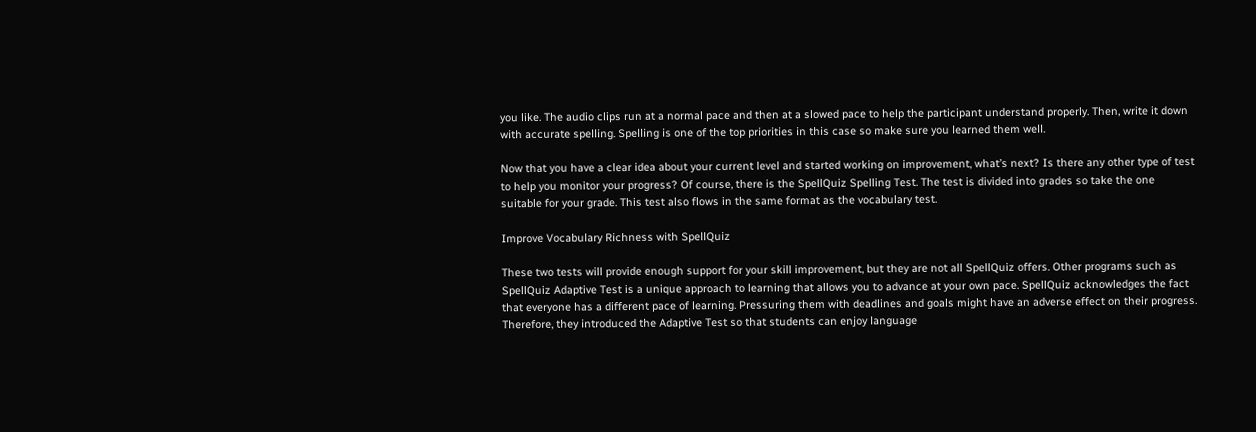you like. The audio clips run at a normal pace and then at a slowed pace to help the participant understand properly. Then, write it down with accurate spelling. Spelling is one of the top priorities in this case so make sure you learned them well.

Now that you have a clear idea about your current level and started working on improvement, what’s next? Is there any other type of test to help you monitor your progress? Of course, there is the SpellQuiz Spelling Test. The test is divided into grades so take the one suitable for your grade. This test also flows in the same format as the vocabulary test.

Improve Vocabulary Richness with SpellQuiz

These two tests will provide enough support for your skill improvement, but they are not all SpellQuiz offers. Other programs such as SpellQuiz Adaptive Test is a unique approach to learning that allows you to advance at your own pace. SpellQuiz acknowledges the fact that everyone has a different pace of learning. Pressuring them with deadlines and goals might have an adverse effect on their progress. Therefore, they introduced the Adaptive Test so that students can enjoy language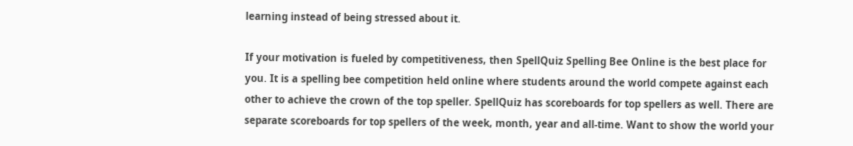learning instead of being stressed about it.

If your motivation is fueled by competitiveness, then SpellQuiz Spelling Bee Online is the best place for you. It is a spelling bee competition held online where students around the world compete against each other to achieve the crown of the top speller. SpellQuiz has scoreboards for top spellers as well. There are separate scoreboards for top spellers of the week, month, year and all-time. Want to show the world your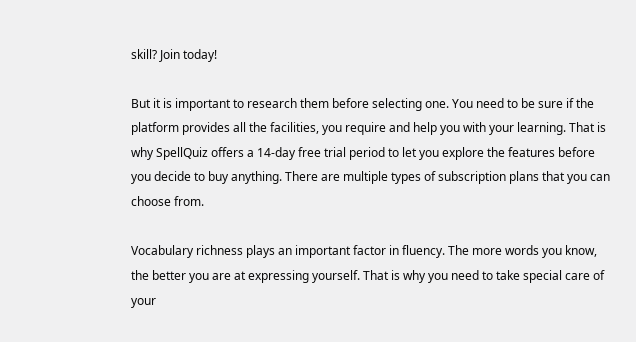skill? Join today!

But it is important to research them before selecting one. You need to be sure if the platform provides all the facilities, you require and help you with your learning. That is why SpellQuiz offers a 14-day free trial period to let you explore the features before you decide to buy anything. There are multiple types of subscription plans that you can choose from.

Vocabulary richness plays an important factor in fluency. The more words you know, the better you are at expressing yourself. That is why you need to take special care of your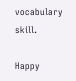vocabulary skill.

Happy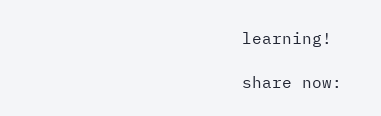learning!

share now: